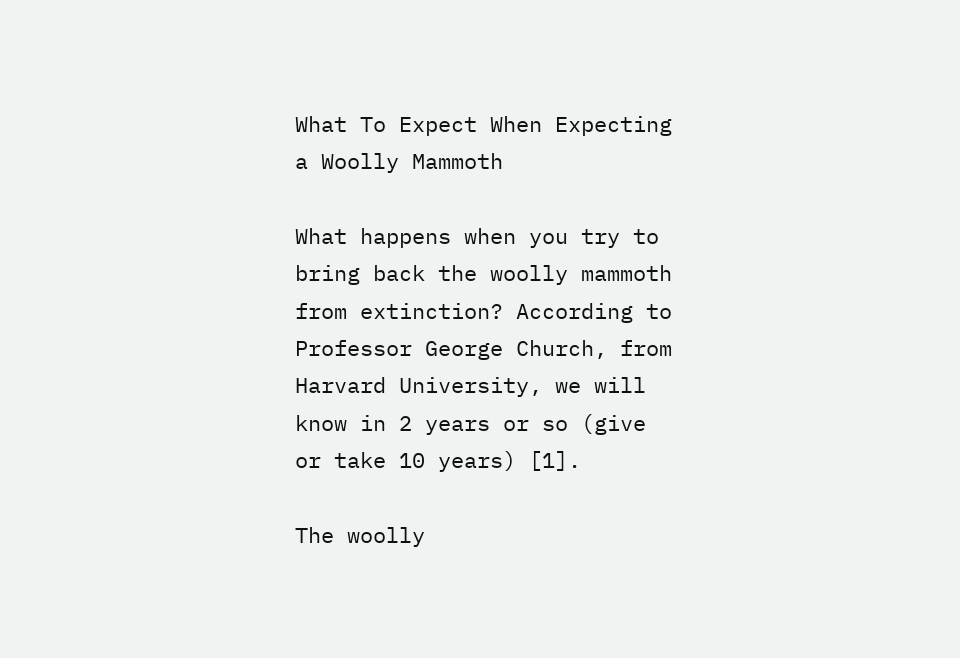What To Expect When Expecting a Woolly Mammoth

What happens when you try to bring back the woolly mammoth from extinction? According to Professor George Church, from Harvard University, we will know in 2 years or so (give or take 10 years) [1].

The woolly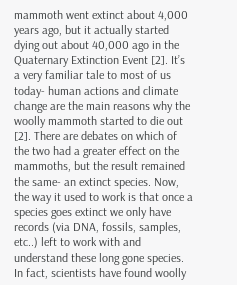mammoth went extinct about 4,000 years ago, but it actually started dying out about 40,000 ago in the Quaternary Extinction Event [2]. It’s a very familiar tale to most of us today- human actions and climate change are the main reasons why the woolly mammoth started to die out [2]. There are debates on which of the two had a greater effect on the mammoths, but the result remained the same- an extinct species. Now, the way it used to work is that once a species goes extinct we only have records (via DNA, fossils, samples, etc..) left to work with and understand these long gone species. In fact, scientists have found woolly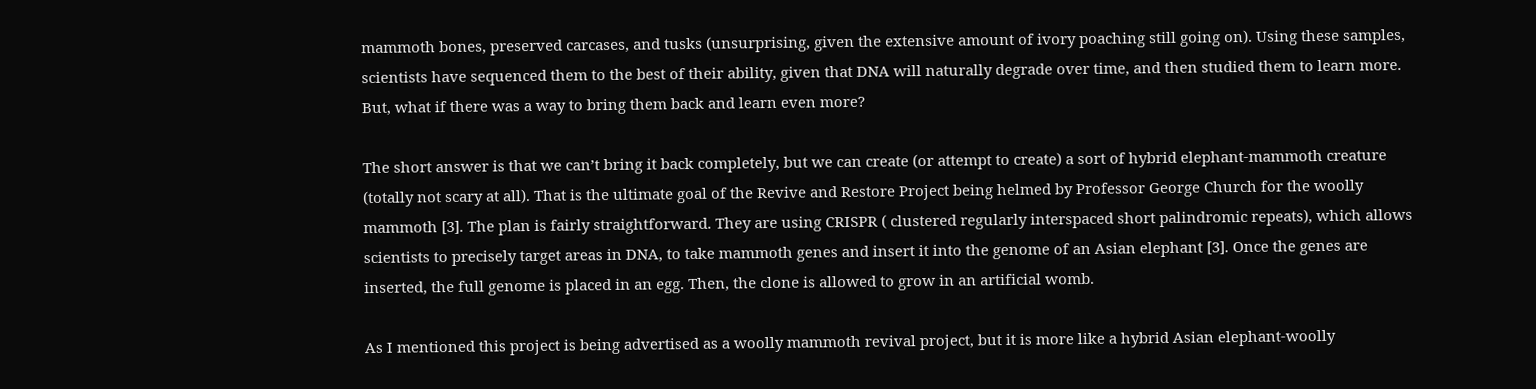mammoth bones, preserved carcases, and tusks (unsurprising, given the extensive amount of ivory poaching still going on). Using these samples, scientists have sequenced them to the best of their ability, given that DNA will naturally degrade over time, and then studied them to learn more. But, what if there was a way to bring them back and learn even more?

The short answer is that we can’t bring it back completely, but we can create (or attempt to create) a sort of hybrid elephant-mammoth creature (totally not scary at all). That is the ultimate goal of the Revive and Restore Project being helmed by Professor George Church for the woolly mammoth [3]. The plan is fairly straightforward. They are using CRISPR ( clustered regularly interspaced short palindromic repeats), which allows scientists to precisely target areas in DNA, to take mammoth genes and insert it into the genome of an Asian elephant [3]. Once the genes are inserted, the full genome is placed in an egg. Then, the clone is allowed to grow in an artificial womb.

As I mentioned this project is being advertised as a woolly mammoth revival project, but it is more like a hybrid Asian elephant-woolly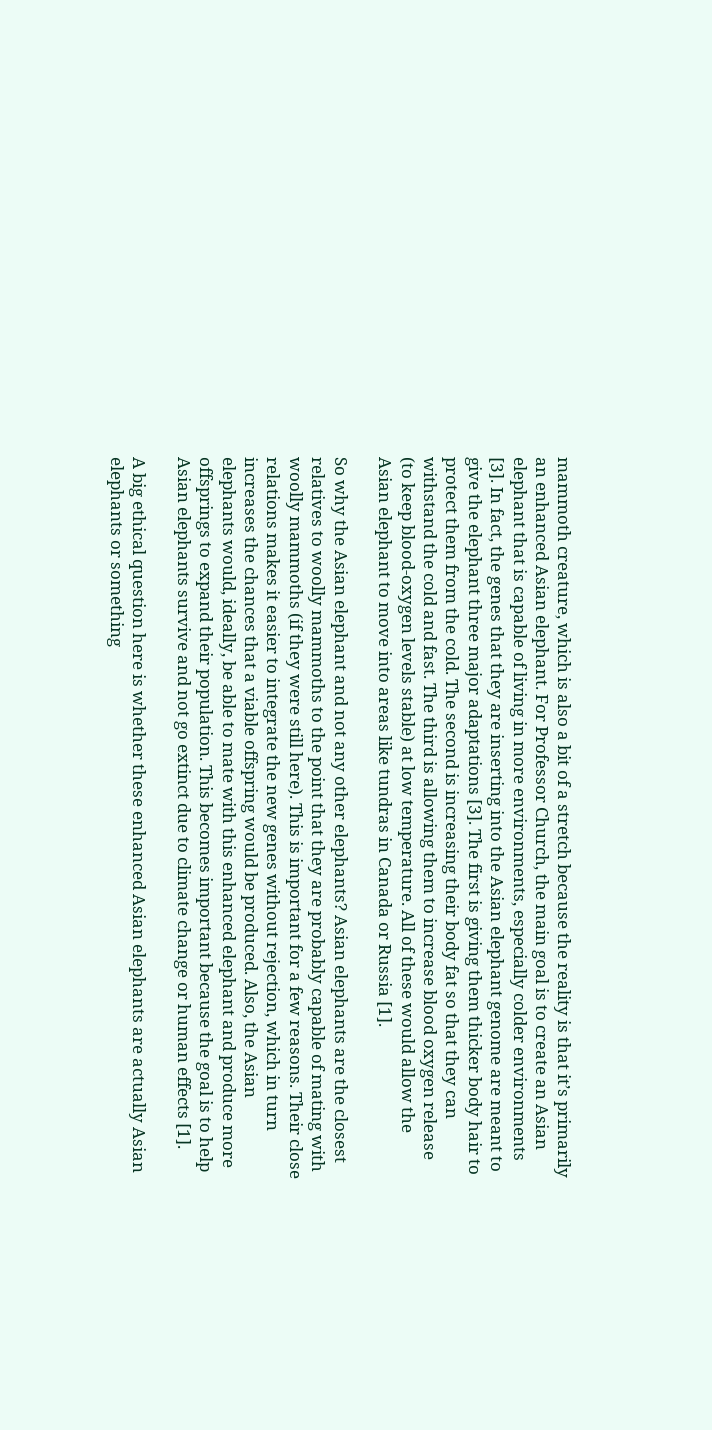mammoth creature, which is also a bit of a stretch because the reality is that it’s primarily an enhanced Asian elephant. For Professor Church, the main goal is to create an Asian elephant that is capable of living in more environments, especially colder environments [3]. In fact, the genes that they are inserting into the Asian elephant genome are meant to give the elephant three major adaptations [3]. The first is giving them thicker body hair to protect them from the cold. The second is increasing their body fat so that they can withstand the cold and fast. The third is allowing them to increase blood oxygen release (to keep blood-oxygen levels stable) at low temperature. All of these would allow the Asian elephant to move into areas like tundras in Canada or Russia [1].

So why the Asian elephant and not any other elephants? Asian elephants are the closest relatives to woolly mammoths to the point that they are probably capable of mating with woolly mammoths (if they were still here). This is important for a few reasons. Their close relations makes it easier to integrate the new genes without rejection, which in turn increases the chances that a viable offspring would be produced. Also, the Asian elephants would, ideally, be able to mate with this enhanced elephant and produce more offsprings to expand their population. This becomes important because the goal is to help Asian elephants survive and not go extinct due to climate change or human effects [1].

A big ethical question here is whether these enhanced Asian elephants are actually Asian elephants or something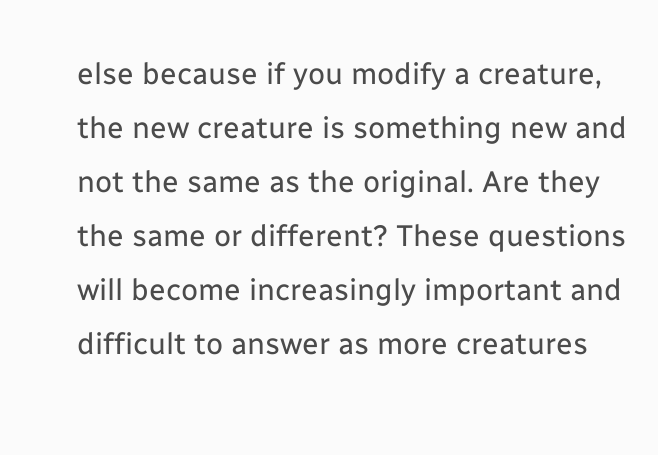else because if you modify a creature, the new creature is something new and not the same as the original. Are they the same or different? These questions will become increasingly important and difficult to answer as more creatures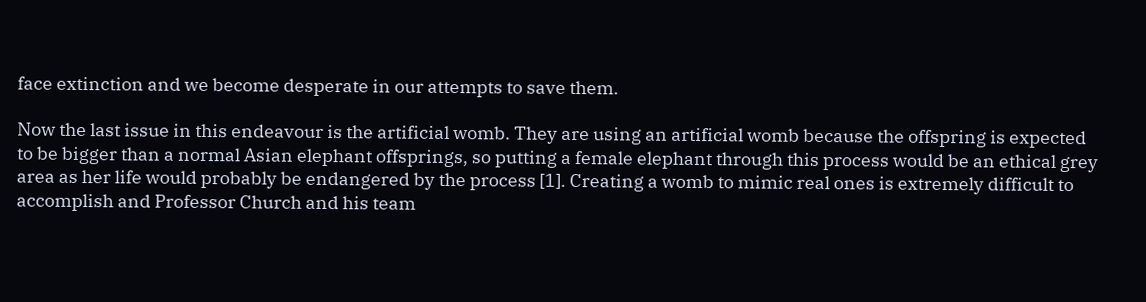face extinction and we become desperate in our attempts to save them.

Now the last issue in this endeavour is the artificial womb. They are using an artificial womb because the offspring is expected to be bigger than a normal Asian elephant offsprings, so putting a female elephant through this process would be an ethical grey area as her life would probably be endangered by the process [1]. Creating a womb to mimic real ones is extremely difficult to accomplish and Professor Church and his team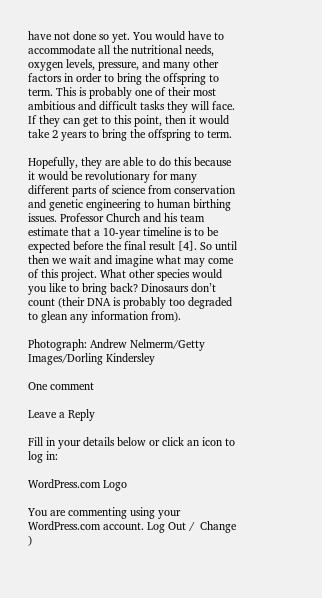have not done so yet. You would have to accommodate all the nutritional needs, oxygen levels, pressure, and many other factors in order to bring the offspring to term. This is probably one of their most ambitious and difficult tasks they will face. If they can get to this point, then it would take 2 years to bring the offspring to term.

Hopefully, they are able to do this because it would be revolutionary for many different parts of science from conservation and genetic engineering to human birthing issues. Professor Church and his team estimate that a 10-year timeline is to be expected before the final result [4]. So until then we wait and imagine what may come of this project. What other species would you like to bring back? Dinosaurs don’t count (their DNA is probably too degraded to glean any information from).

Photograph: Andrew Nelmerm/Getty Images/Dorling Kindersley

One comment

Leave a Reply

Fill in your details below or click an icon to log in:

WordPress.com Logo

You are commenting using your WordPress.com account. Log Out /  Change )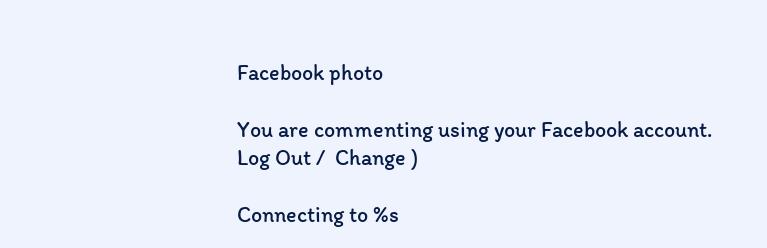Facebook photo

You are commenting using your Facebook account. Log Out /  Change )

Connecting to %s